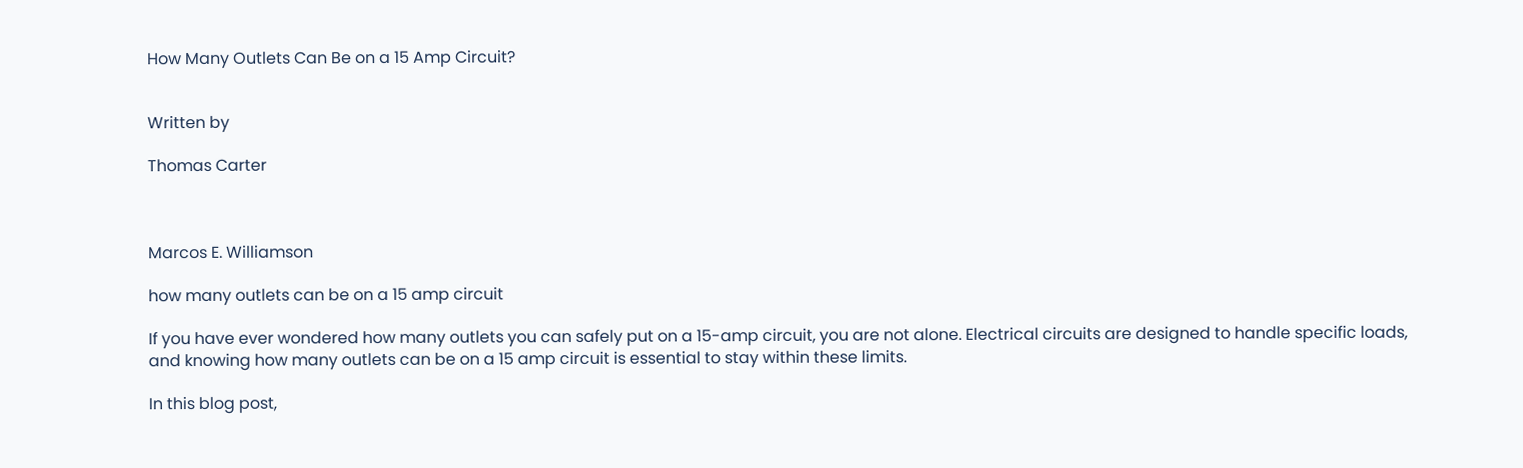How Many Outlets Can Be on a 15 Amp Circuit?


Written by

Thomas Carter



Marcos E. Williamson

how many outlets can be on a 15 amp circuit

If you have ever wondered how many outlets you can safely put on a 15-amp circuit, you are not alone. Electrical circuits are designed to handle specific loads, and knowing how many outlets can be on a 15 amp circuit is essential to stay within these limits.

In this blog post,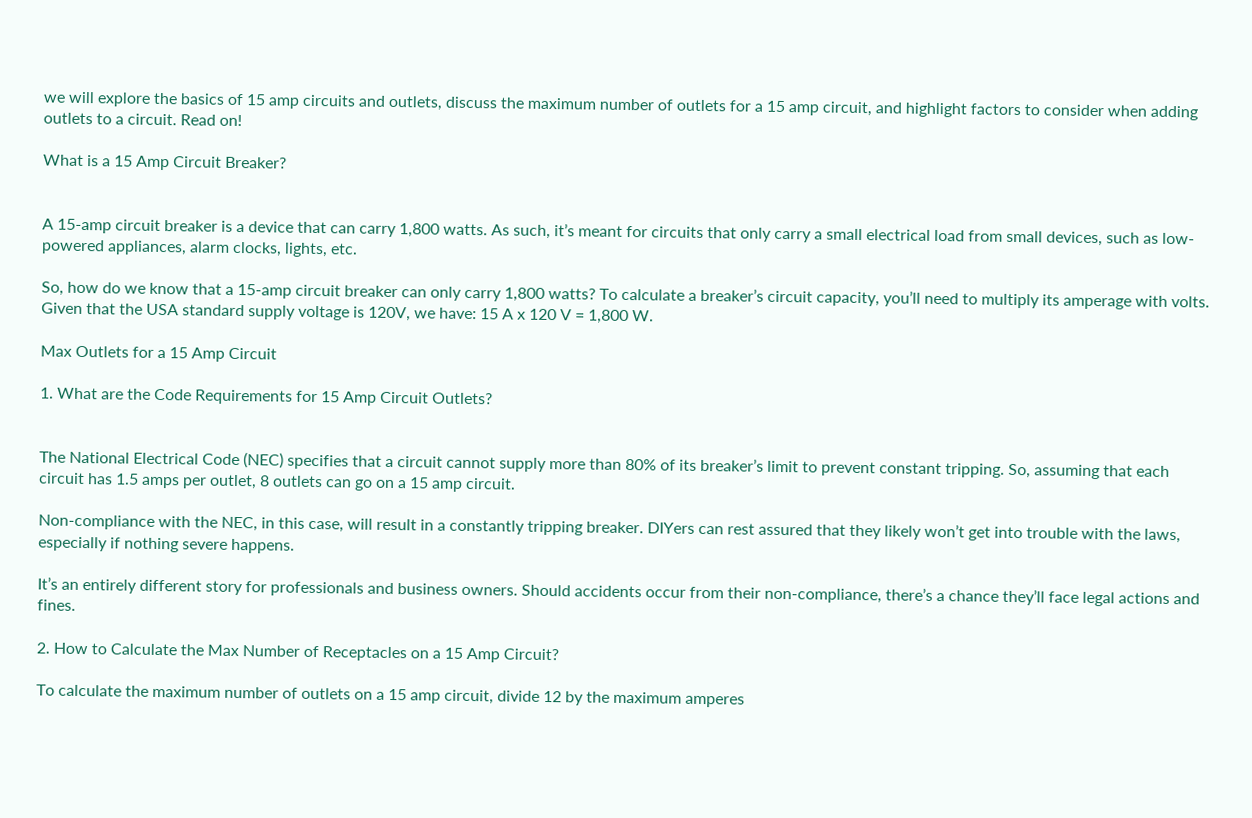we will explore the basics of 15 amp circuits and outlets, discuss the maximum number of outlets for a 15 amp circuit, and highlight factors to consider when adding outlets to a circuit. Read on!

What is a 15 Amp Circuit Breaker?


A 15-amp circuit breaker is a device that can carry 1,800 watts. As such, it’s meant for circuits that only carry a small electrical load from small devices, such as low-powered appliances, alarm clocks, lights, etc.

So, how do we know that a 15-amp circuit breaker can only carry 1,800 watts? To calculate a breaker’s circuit capacity, you’ll need to multiply its amperage with volts. Given that the USA standard supply voltage is 120V, we have: 15 A x 120 V = 1,800 W.

Max Outlets for a 15 Amp Circuit

1. What are the Code Requirements for 15 Amp Circuit Outlets?


The National Electrical Code (NEC) specifies that a circuit cannot supply more than 80% of its breaker’s limit to prevent constant tripping. So, assuming that each circuit has 1.5 amps per outlet, 8 outlets can go on a 15 amp circuit.

Non-compliance with the NEC, in this case, will result in a constantly tripping breaker. DIYers can rest assured that they likely won’t get into trouble with the laws, especially if nothing severe happens.

It’s an entirely different story for professionals and business owners. Should accidents occur from their non-compliance, there’s a chance they’ll face legal actions and fines.

2. How to Calculate the Max Number of Receptacles on a 15 Amp Circuit?

To calculate the maximum number of outlets on a 15 amp circuit, divide 12 by the maximum amperes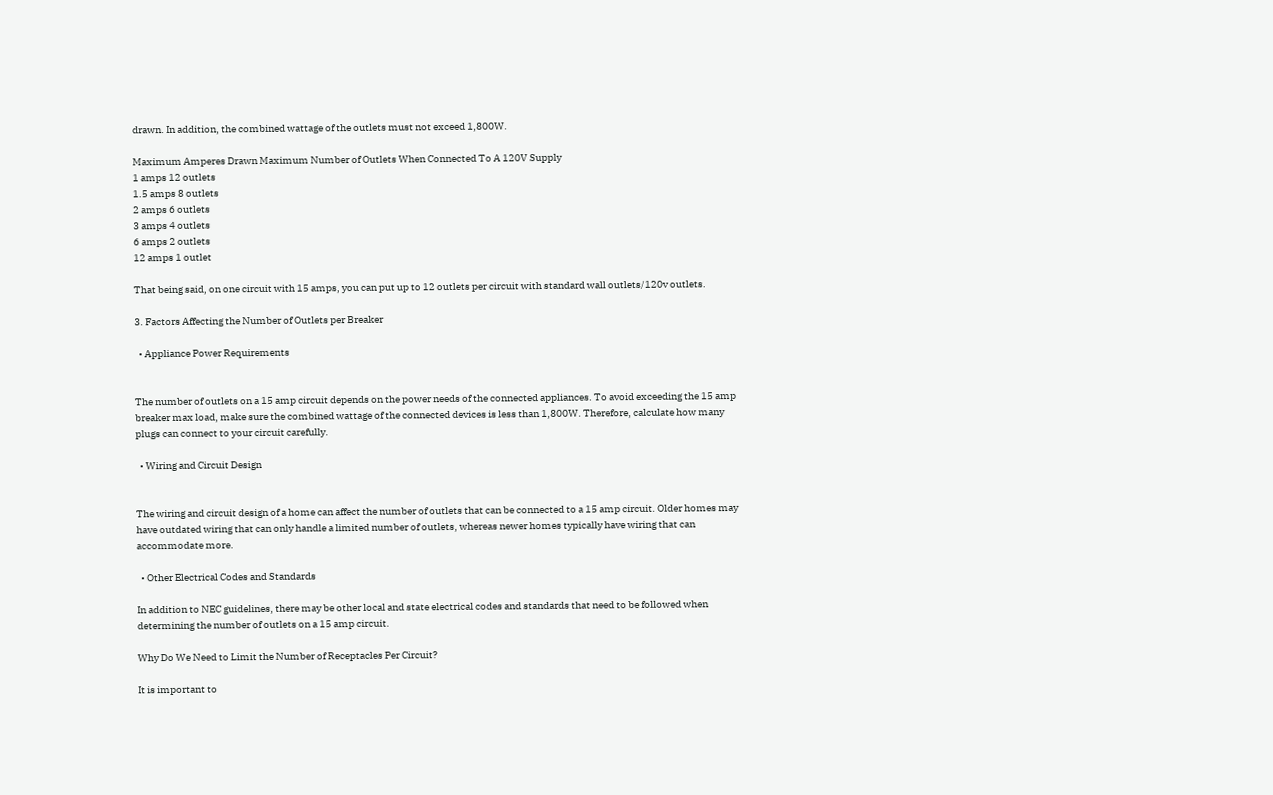drawn. In addition, the combined wattage of the outlets must not exceed 1,800W.

Maximum Amperes Drawn Maximum Number of Outlets When Connected To A 120V Supply
1 amps 12 outlets
1.5 amps 8 outlets
2 amps 6 outlets
3 amps 4 outlets
6 amps 2 outlets
12 amps 1 outlet

That being said, on one circuit with 15 amps, you can put up to 12 outlets per circuit with standard wall outlets/120v outlets.

3. Factors Affecting the Number of Outlets per Breaker

  • Appliance Power Requirements


The number of outlets on a 15 amp circuit depends on the power needs of the connected appliances. To avoid exceeding the 15 amp breaker max load, make sure the combined wattage of the connected devices is less than 1,800W. Therefore, calculate how many plugs can connect to your circuit carefully.

  • Wiring and Circuit Design


The wiring and circuit design of a home can affect the number of outlets that can be connected to a 15 amp circuit. Older homes may have outdated wiring that can only handle a limited number of outlets, whereas newer homes typically have wiring that can accommodate more.

  • Other Electrical Codes and Standards

In addition to NEC guidelines, there may be other local and state electrical codes and standards that need to be followed when determining the number of outlets on a 15 amp circuit.

Why Do We Need to Limit the Number of Receptacles Per Circuit?

It is important to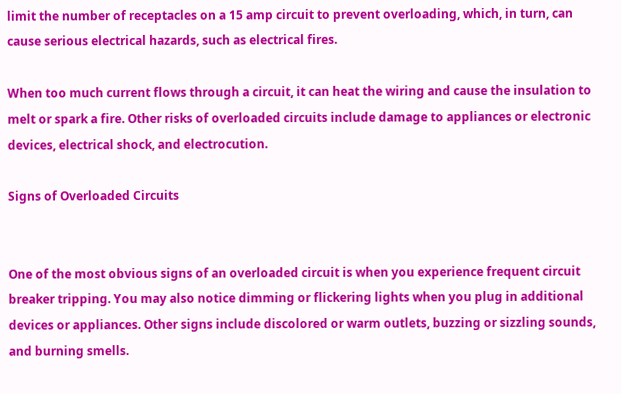limit the number of receptacles on a 15 amp circuit to prevent overloading, which, in turn, can cause serious electrical hazards, such as electrical fires.

When too much current flows through a circuit, it can heat the wiring and cause the insulation to melt or spark a fire. Other risks of overloaded circuits include damage to appliances or electronic devices, electrical shock, and electrocution.

Signs of Overloaded Circuits


One of the most obvious signs of an overloaded circuit is when you experience frequent circuit breaker tripping. You may also notice dimming or flickering lights when you plug in additional devices or appliances. Other signs include discolored or warm outlets, buzzing or sizzling sounds, and burning smells.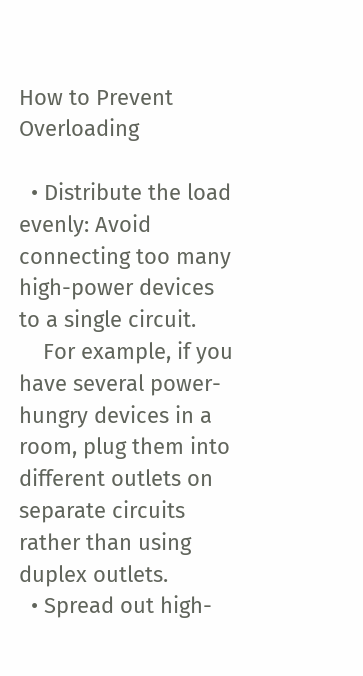How to Prevent Overloading

  • Distribute the load evenly: Avoid connecting too many high-power devices to a single circuit.
    For example, if you have several power-hungry devices in a room, plug them into different outlets on separate circuits rather than using duplex outlets.
  • Spread out high-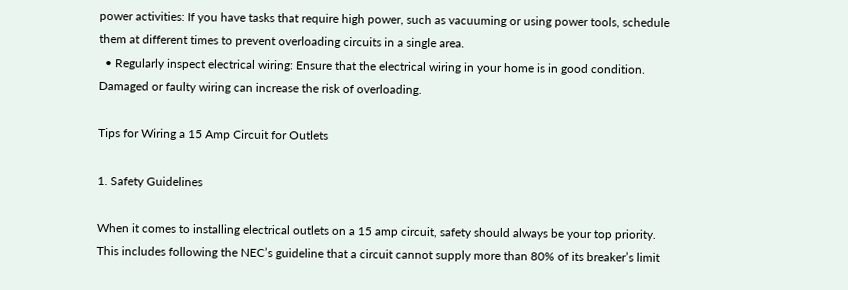power activities: If you have tasks that require high power, such as vacuuming or using power tools, schedule them at different times to prevent overloading circuits in a single area.
  • Regularly inspect electrical wiring: Ensure that the electrical wiring in your home is in good condition. Damaged or faulty wiring can increase the risk of overloading.

Tips for Wiring a 15 Amp Circuit for Outlets

1. Safety Guidelines

When it comes to installing electrical outlets on a 15 amp circuit, safety should always be your top priority. This includes following the NEC’s guideline that a circuit cannot supply more than 80% of its breaker’s limit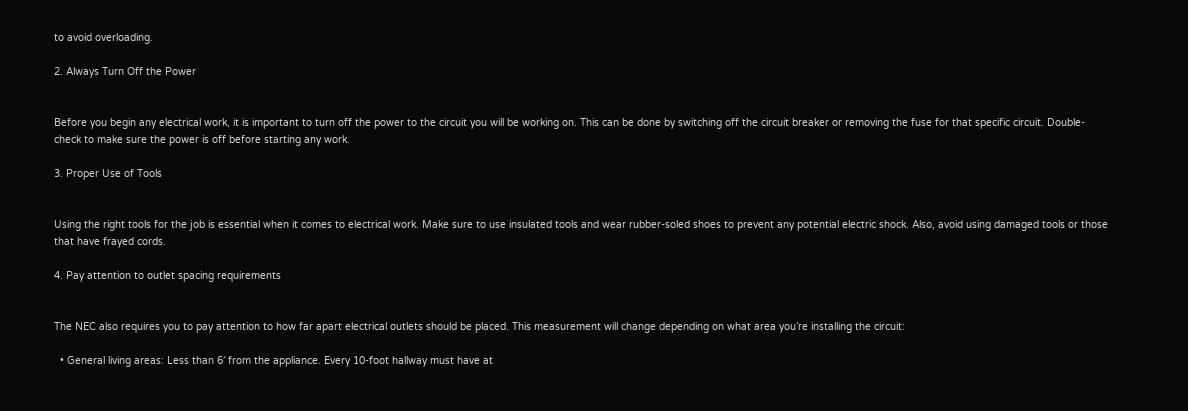to avoid overloading.

2. Always Turn Off the Power


Before you begin any electrical work, it is important to turn off the power to the circuit you will be working on. This can be done by switching off the circuit breaker or removing the fuse for that specific circuit. Double-check to make sure the power is off before starting any work.

3. Proper Use of Tools


Using the right tools for the job is essential when it comes to electrical work. Make sure to use insulated tools and wear rubber-soled shoes to prevent any potential electric shock. Also, avoid using damaged tools or those that have frayed cords.

4. Pay attention to outlet spacing requirements


The NEC also requires you to pay attention to how far apart electrical outlets should be placed. This measurement will change depending on what area you’re installing the circuit:

  • General living areas: Less than 6′ from the appliance. Every 10-foot hallway must have at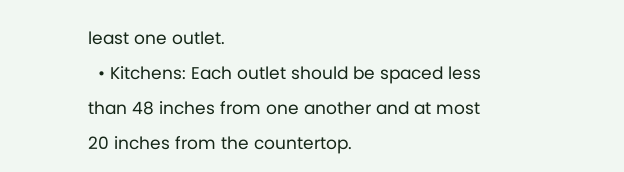least one outlet.
  • Kitchens: Each outlet should be spaced less than 48 inches from one another and at most 20 inches from the countertop.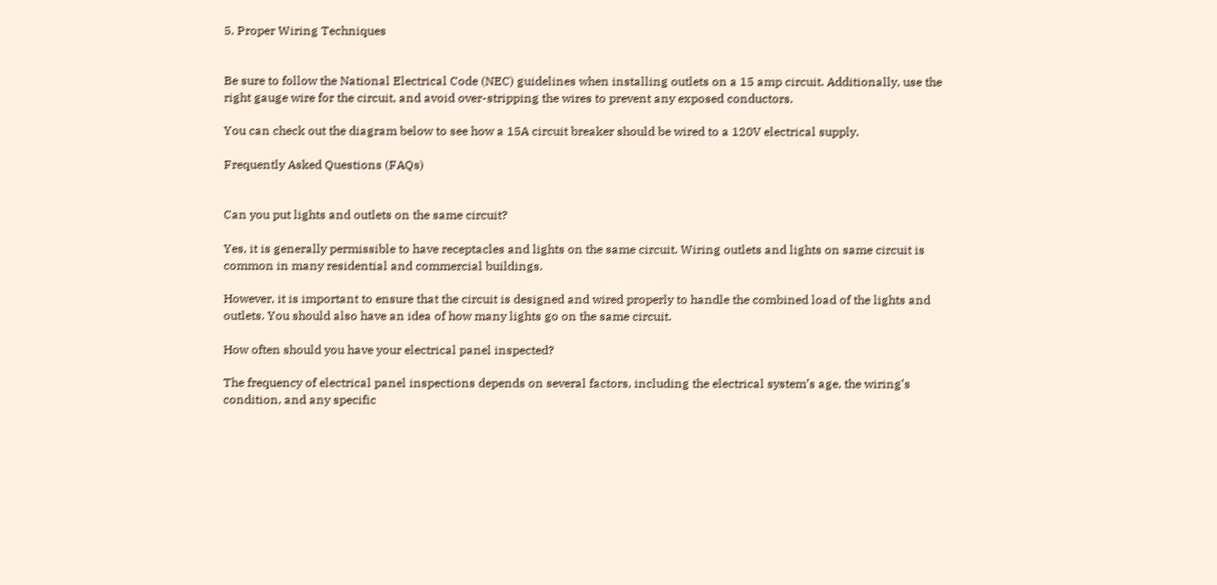5. Proper Wiring Techniques


Be sure to follow the National Electrical Code (NEC) guidelines when installing outlets on a 15 amp circuit. Additionally, use the right gauge wire for the circuit, and avoid over-stripping the wires to prevent any exposed conductors.

You can check out the diagram below to see how a 15A circuit breaker should be wired to a 120V electrical supply.

Frequently Asked Questions (FAQs)


Can you put lights and outlets on the same circuit?

Yes, it is generally permissible to have receptacles and lights on the same circuit. Wiring outlets and lights on same circuit is common in many residential and commercial buildings.

However, it is important to ensure that the circuit is designed and wired properly to handle the combined load of the lights and outlets. You should also have an idea of how many lights go on the same circuit.

How often should you have your electrical panel inspected?

The frequency of electrical panel inspections depends on several factors, including the electrical system’s age, the wiring’s condition, and any specific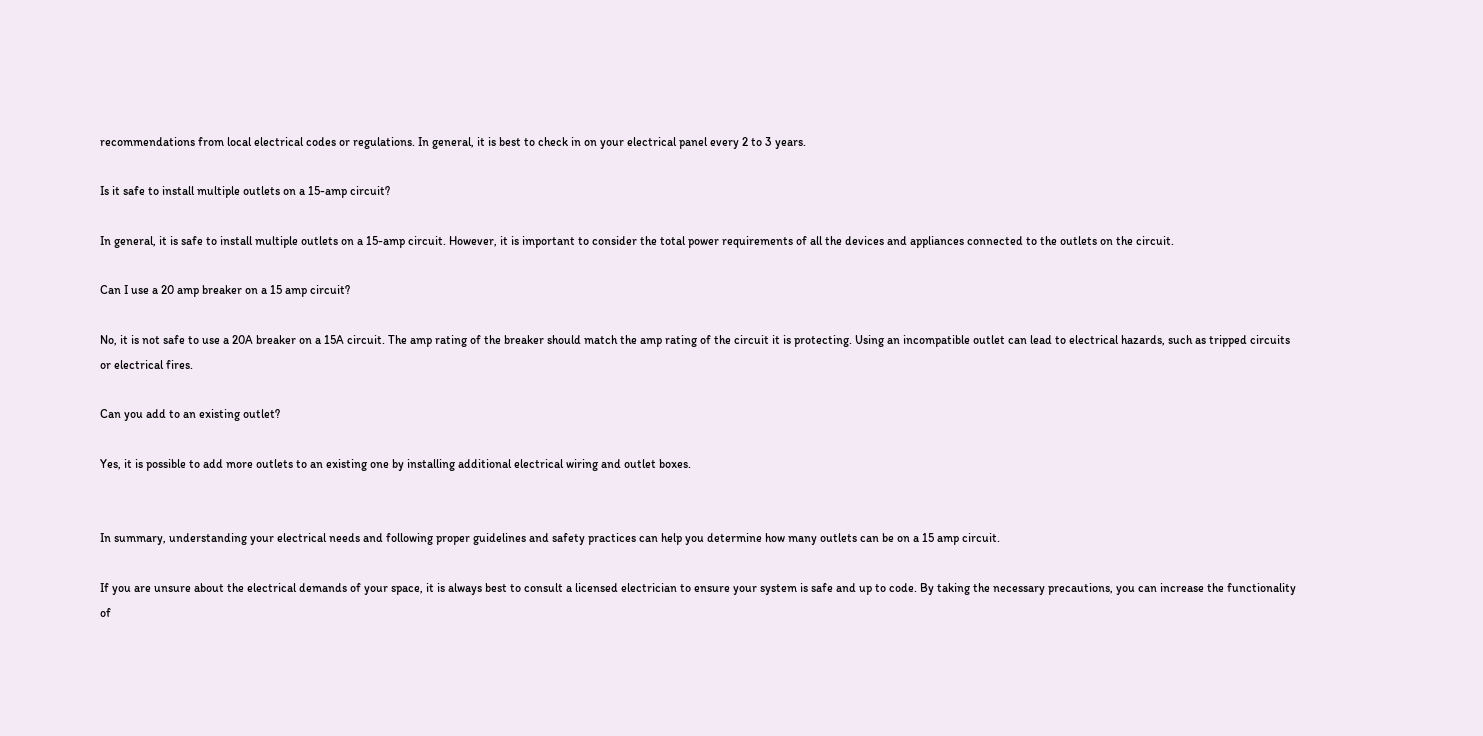recommendations from local electrical codes or regulations. In general, it is best to check in on your electrical panel every 2 to 3 years.

Is it safe to install multiple outlets on a 15-amp circuit?

In general, it is safe to install multiple outlets on a 15-amp circuit. However, it is important to consider the total power requirements of all the devices and appliances connected to the outlets on the circuit.

Can I use a 20 amp breaker on a 15 amp circuit?

No, it is not safe to use a 20A breaker on a 15A circuit. The amp rating of the breaker should match the amp rating of the circuit it is protecting. Using an incompatible outlet can lead to electrical hazards, such as tripped circuits or electrical fires.

Can you add to an existing outlet?

Yes, it is possible to add more outlets to an existing one by installing additional electrical wiring and outlet boxes.


In summary, understanding your electrical needs and following proper guidelines and safety practices can help you determine how many outlets can be on a 15 amp circuit.

If you are unsure about the electrical demands of your space, it is always best to consult a licensed electrician to ensure your system is safe and up to code. By taking the necessary precautions, you can increase the functionality of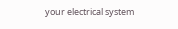your electrical system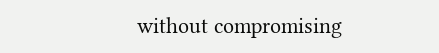without compromising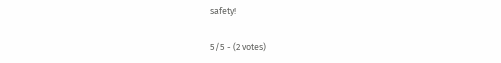safety!

5/5 - (2 votes)